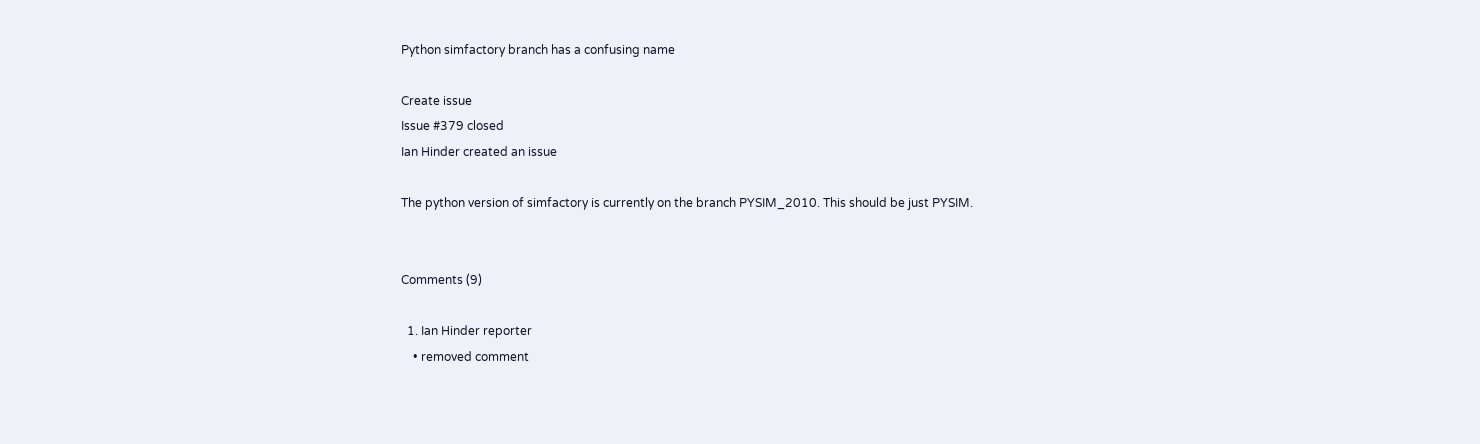Python simfactory branch has a confusing name

Create issue
Issue #379 closed
Ian Hinder created an issue

The python version of simfactory is currently on the branch PYSIM_2010. This should be just PYSIM.


Comments (9)

  1. Ian Hinder reporter
    • removed comment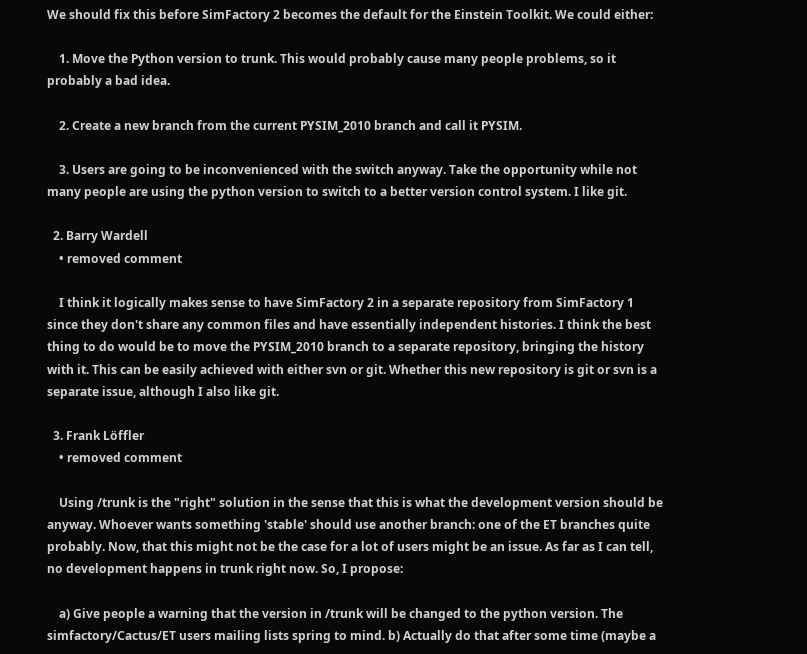We should fix this before SimFactory 2 becomes the default for the Einstein Toolkit. We could either:

    1. Move the Python version to trunk. This would probably cause many people problems, so it probably a bad idea.

    2. Create a new branch from the current PYSIM_2010 branch and call it PYSIM.

    3. Users are going to be inconvenienced with the switch anyway. Take the opportunity while not many people are using the python version to switch to a better version control system. I like git.

  2. Barry Wardell
    • removed comment

    I think it logically makes sense to have SimFactory 2 in a separate repository from SimFactory 1 since they don't share any common files and have essentially independent histories. I think the best thing to do would be to move the PYSIM_2010 branch to a separate repository, bringing the history with it. This can be easily achieved with either svn or git. Whether this new repository is git or svn is a separate issue, although I also like git.

  3. Frank Löffler
    • removed comment

    Using /trunk is the "right" solution in the sense that this is what the development version should be anyway. Whoever wants something 'stable' should use another branch: one of the ET branches quite probably. Now, that this might not be the case for a lot of users might be an issue. As far as I can tell, no development happens in trunk right now. So, I propose:

    a) Give people a warning that the version in /trunk will be changed to the python version. The simfactory/Cactus/ET users mailing lists spring to mind. b) Actually do that after some time (maybe a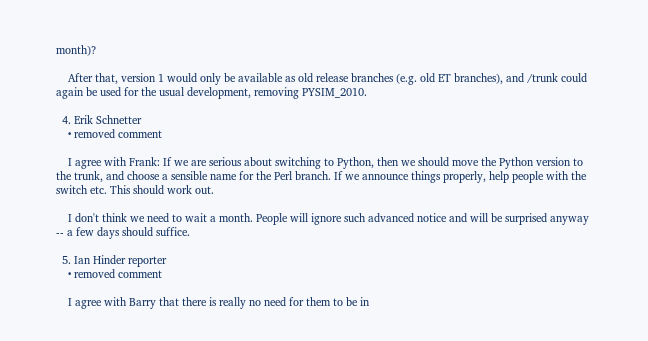month)?

    After that, version 1 would only be available as old release branches (e.g. old ET branches), and /trunk could again be used for the usual development, removing PYSIM_2010.

  4. Erik Schnetter
    • removed comment

    I agree with Frank: If we are serious about switching to Python, then we should move the Python version to the trunk, and choose a sensible name for the Perl branch. If we announce things properly, help people with the switch etc. This should work out.

    I don't think we need to wait a month. People will ignore such advanced notice and will be surprised anyway -- a few days should suffice.

  5. Ian Hinder reporter
    • removed comment

    I agree with Barry that there is really no need for them to be in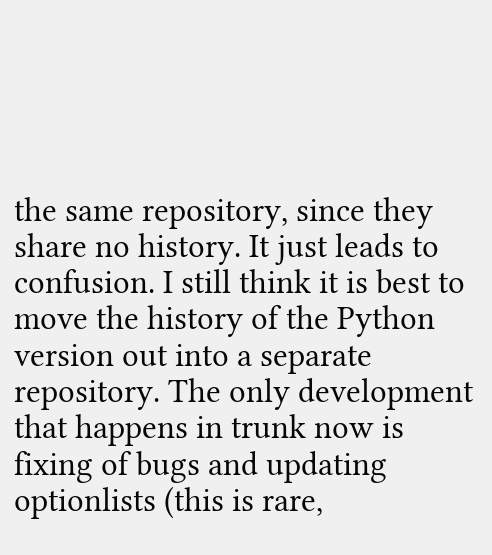the same repository, since they share no history. It just leads to confusion. I still think it is best to move the history of the Python version out into a separate repository. The only development that happens in trunk now is fixing of bugs and updating optionlists (this is rare,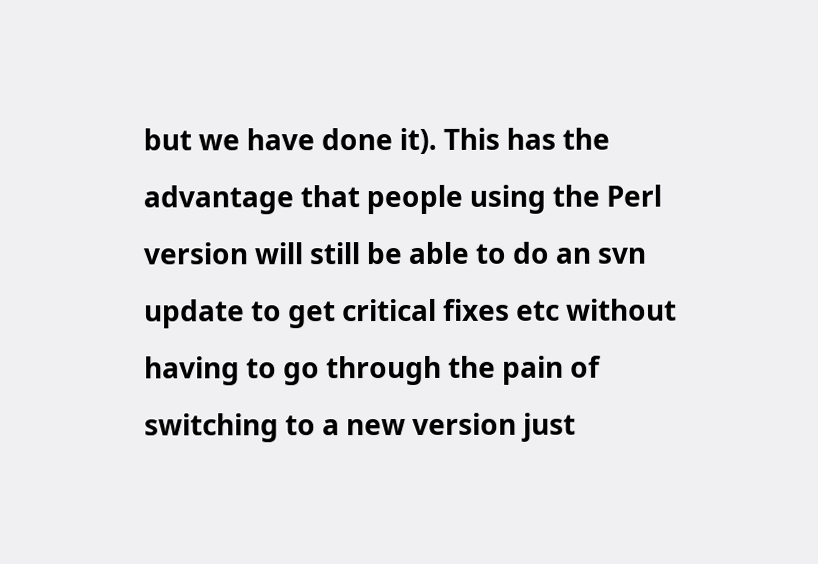but we have done it). This has the advantage that people using the Perl version will still be able to do an svn update to get critical fixes etc without having to go through the pain of switching to a new version just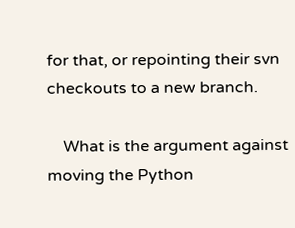for that, or repointing their svn checkouts to a new branch.

    What is the argument against moving the Python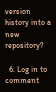version history into a new repository?

  6. Log in to comment